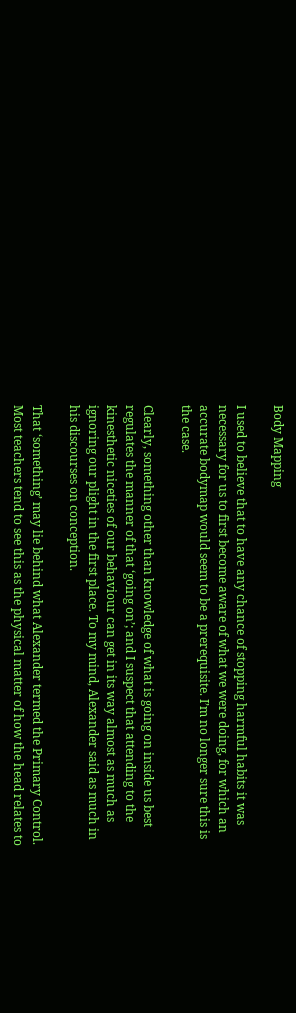Body Mapping

I used to believe that to have any chance of stopping harmful habits it was necessary for us to first become aware of what we were doing, for which an accurate bodymap would seem to be a prerequisite. I’m no longer sure this is the case.

Clearly, something other than knowledge of what is going on inside us best regulates the manner of that ‘going on’; and I suspect that attending to the kinesthetic niceties of our behaviour can get in its way almost as much as ignoring our plight in the first place. To my mind, Alexander said as much in his discourses on conception.

That ‘something’ may lie behind what Alexander termed the Primary Control. Most teachers tend to see this as the physical matter of how the head relates to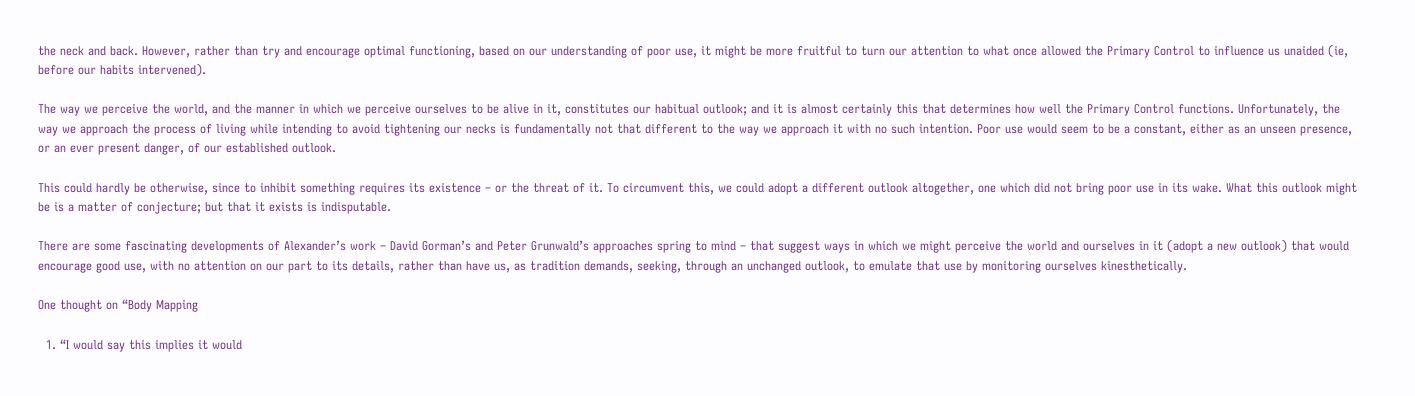the neck and back. However, rather than try and encourage optimal functioning, based on our understanding of poor use, it might be more fruitful to turn our attention to what once allowed the Primary Control to influence us unaided (ie, before our habits intervened).

The way we perceive the world, and the manner in which we perceive ourselves to be alive in it, constitutes our habitual outlook; and it is almost certainly this that determines how well the Primary Control functions. Unfortunately, the way we approach the process of living while intending to avoid tightening our necks is fundamentally not that different to the way we approach it with no such intention. Poor use would seem to be a constant, either as an unseen presence, or an ever present danger, of our established outlook.

This could hardly be otherwise, since to inhibit something requires its existence – or the threat of it. To circumvent this, we could adopt a different outlook altogether, one which did not bring poor use in its wake. What this outlook might be is a matter of conjecture; but that it exists is indisputable.

There are some fascinating developments of Alexander’s work – David Gorman’s and Peter Grunwald’s approaches spring to mind – that suggest ways in which we might perceive the world and ourselves in it (adopt a new outlook) that would encourage good use, with no attention on our part to its details, rather than have us, as tradition demands, seeking, through an unchanged outlook, to emulate that use by monitoring ourselves kinesthetically.

One thought on “Body Mapping

  1. “I would say this implies it would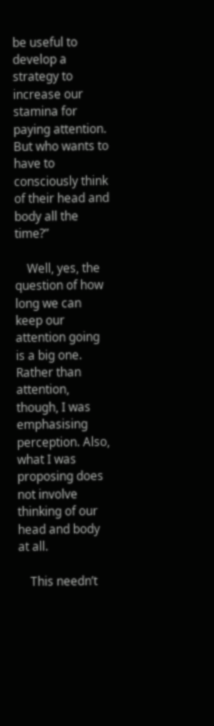be useful to develop a strategy to increase our stamina for paying attention. But who wants to have to consciously think of their head and body all the time?”

    Well, yes, the question of how long we can keep our attention going is a big one. Rather than attention, though, I was emphasising perception. Also, what I was proposing does not involve thinking of our head and body at all.

    This needn’t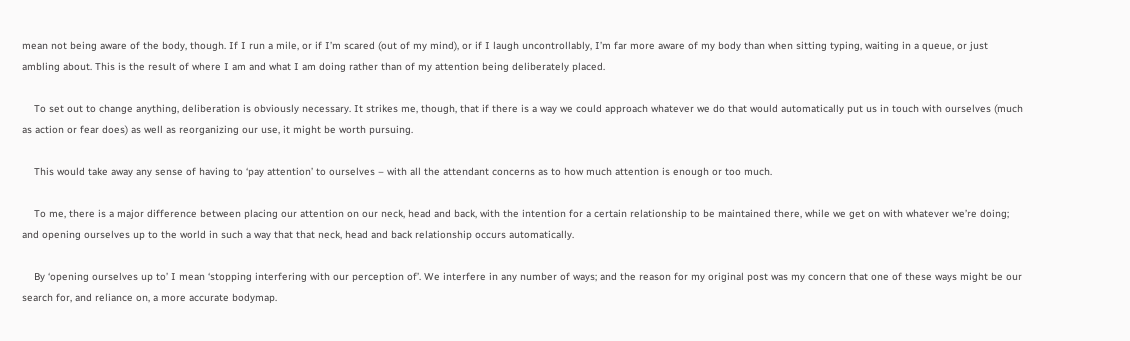mean not being aware of the body, though. If I run a mile, or if I’m scared (out of my mind), or if I laugh uncontrollably, I’m far more aware of my body than when sitting typing, waiting in a queue, or just ambling about. This is the result of where I am and what I am doing rather than of my attention being deliberately placed.

    To set out to change anything, deliberation is obviously necessary. It strikes me, though, that if there is a way we could approach whatever we do that would automatically put us in touch with ourselves (much as action or fear does) as well as reorganizing our use, it might be worth pursuing.

    This would take away any sense of having to ‘pay attention’ to ourselves – with all the attendant concerns as to how much attention is enough or too much.

    To me, there is a major difference between placing our attention on our neck, head and back, with the intention for a certain relationship to be maintained there, while we get on with whatever we’re doing; and opening ourselves up to the world in such a way that that neck, head and back relationship occurs automatically.

    By ‘opening ourselves up to’ I mean ‘stopping interfering with our perception of’. We interfere in any number of ways; and the reason for my original post was my concern that one of these ways might be our search for, and reliance on, a more accurate bodymap.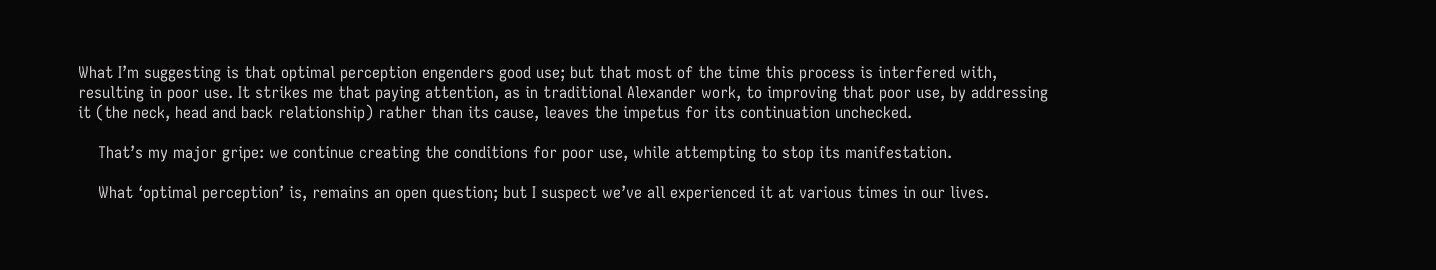What I’m suggesting is that optimal perception engenders good use; but that most of the time this process is interfered with, resulting in poor use. It strikes me that paying attention, as in traditional Alexander work, to improving that poor use, by addressing it (the neck, head and back relationship) rather than its cause, leaves the impetus for its continuation unchecked.

    That’s my major gripe: we continue creating the conditions for poor use, while attempting to stop its manifestation.

    What ‘optimal perception’ is, remains an open question; but I suspect we’ve all experienced it at various times in our lives.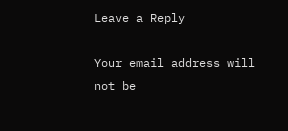Leave a Reply

Your email address will not be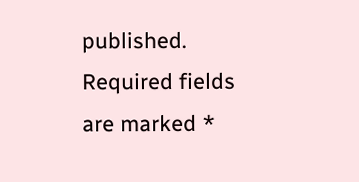published. Required fields are marked *